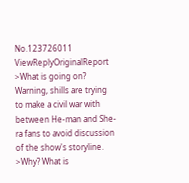No.123726011 ViewReplyOriginalReport
>What is going on?
Warning, shills are trying to make a civil war with between He-man and She-ra fans to avoid discussion of the show's storyline.
>Why? What is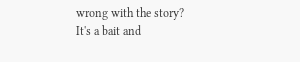wrong with the story?
It's a bait and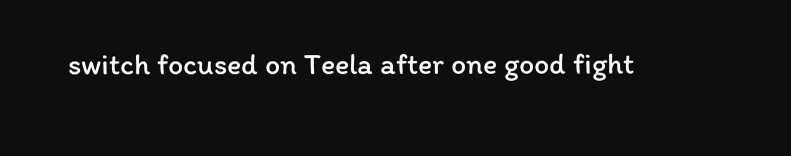switch focused on Teela after one good fight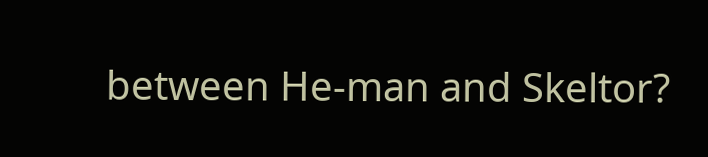between He-man and Skeltor?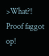>What?! Proof faggot op!